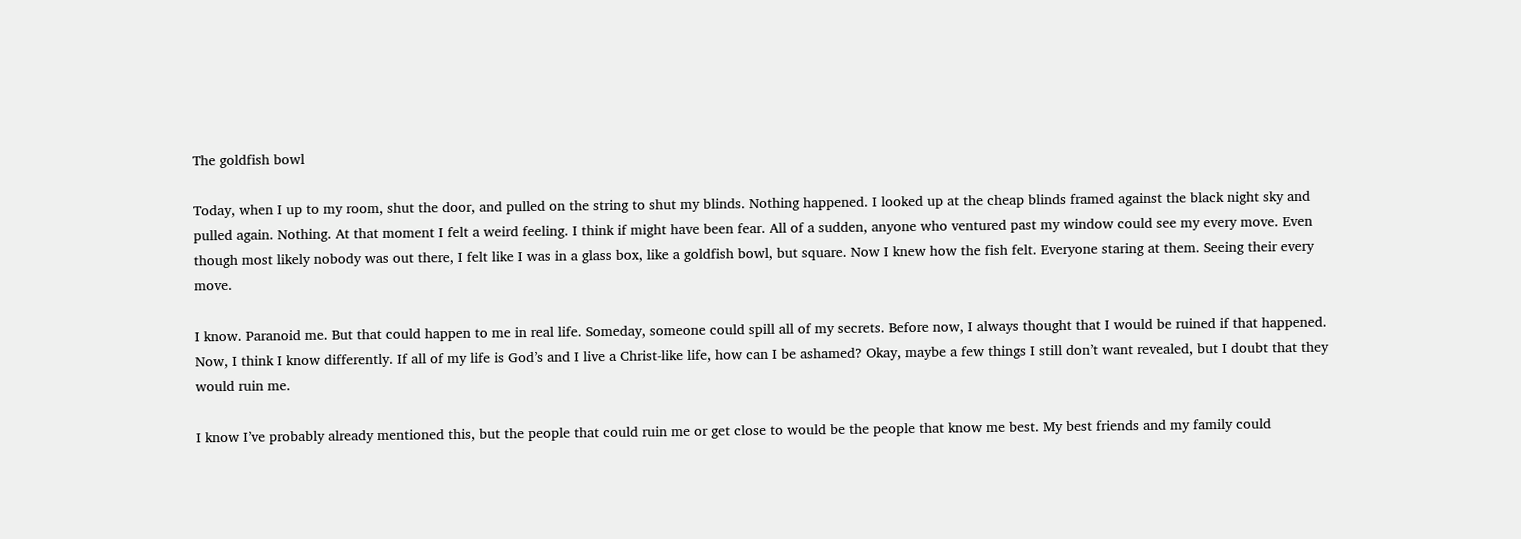The goldfish bowl

Today, when I up to my room, shut the door, and pulled on the string to shut my blinds. Nothing happened. I looked up at the cheap blinds framed against the black night sky and pulled again. Nothing. At that moment I felt a weird feeling. I think if might have been fear. All of a sudden, anyone who ventured past my window could see my every move. Even though most likely nobody was out there, I felt like I was in a glass box, like a goldfish bowl, but square. Now I knew how the fish felt. Everyone staring at them. Seeing their every move.

I know. Paranoid me. But that could happen to me in real life. Someday, someone could spill all of my secrets. Before now, I always thought that I would be ruined if that happened. Now, I think I know differently. If all of my life is God’s and I live a Christ-like life, how can I be ashamed? Okay, maybe a few things I still don’t want revealed, but I doubt that they would ruin me.

I know I’ve probably already mentioned this, but the people that could ruin me or get close to would be the people that know me best. My best friends and my family could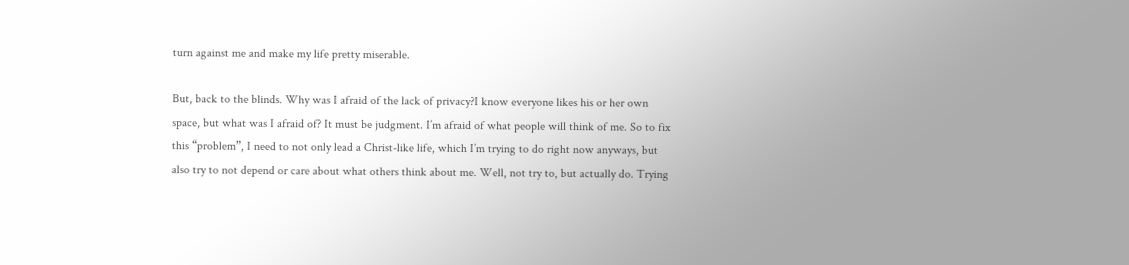turn against me and make my life pretty miserable.

But, back to the blinds. Why was I afraid of the lack of privacy?I know everyone likes his or her own space, but what was I afraid of? It must be judgment. I’m afraid of what people will think of me. So to fix this “problem”, I need to not only lead a Christ-like life, which I’m trying to do right now anyways, but also try to not depend or care about what others think about me. Well, not try to, but actually do. Trying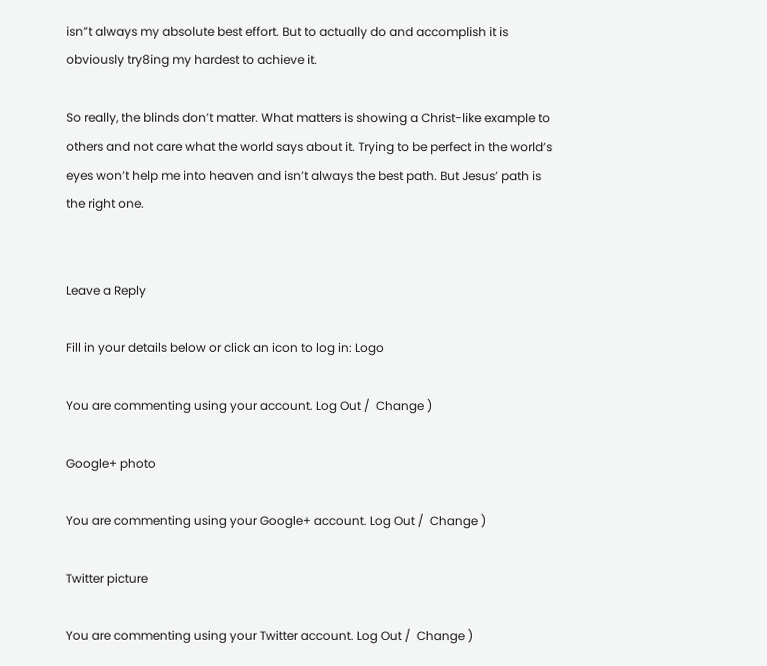isn”t always my absolute best effort. But to actually do and accomplish it is obviously try8ing my hardest to achieve it.

So really, the blinds don’t matter. What matters is showing a Christ-like example to others and not care what the world says about it. Trying to be perfect in the world’s eyes won’t help me into heaven and isn’t always the best path. But Jesus’ path is the right one.


Leave a Reply

Fill in your details below or click an icon to log in: Logo

You are commenting using your account. Log Out /  Change )

Google+ photo

You are commenting using your Google+ account. Log Out /  Change )

Twitter picture

You are commenting using your Twitter account. Log Out /  Change )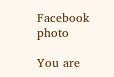Facebook photo

You are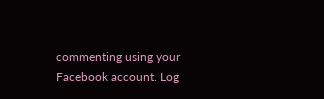commenting using your Facebook account. Log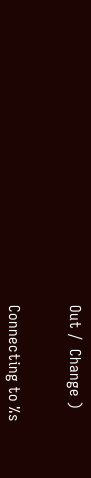Out /  Change )


Connecting to %s